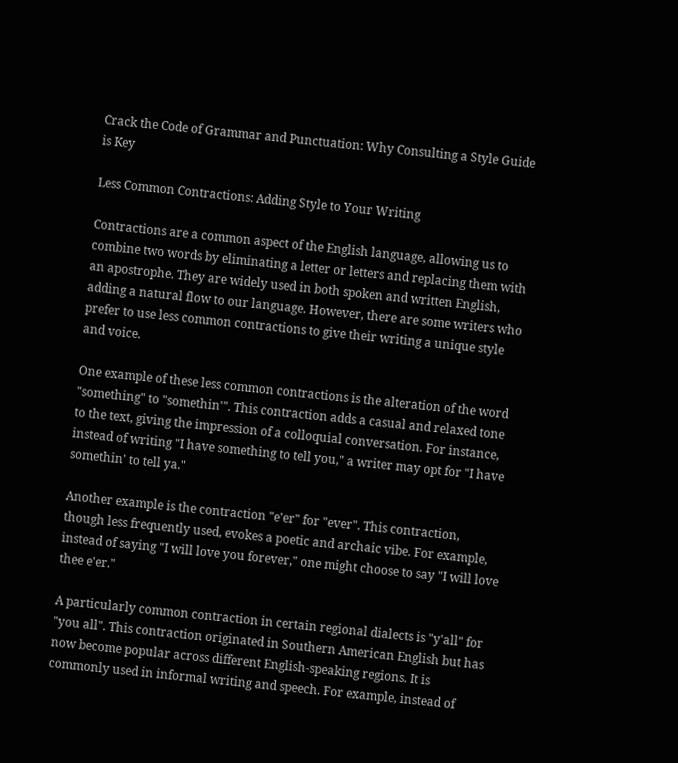Crack the Code of Grammar and Punctuation: Why Consulting a Style Guide is Key

Less Common Contractions: Adding Style to Your Writing

Contractions are a common aspect of the English language, allowing us to combine two words by eliminating a letter or letters and replacing them with an apostrophe. They are widely used in both spoken and written English, adding a natural flow to our language. However, there are some writers who prefer to use less common contractions to give their writing a unique style and voice.

One example of these less common contractions is the alteration of the word "something" to "somethin'". This contraction adds a casual and relaxed tone to the text, giving the impression of a colloquial conversation. For instance, instead of writing "I have something to tell you," a writer may opt for "I have somethin' to tell ya."

Another example is the contraction "e'er" for "ever". This contraction, though less frequently used, evokes a poetic and archaic vibe. For example, instead of saying "I will love you forever," one might choose to say "I will love thee e'er."

A particularly common contraction in certain regional dialects is "y'all" for "you all". This contraction originated in Southern American English but has now become popular across different English-speaking regions. It is commonly used in informal writing and speech. For example, instead of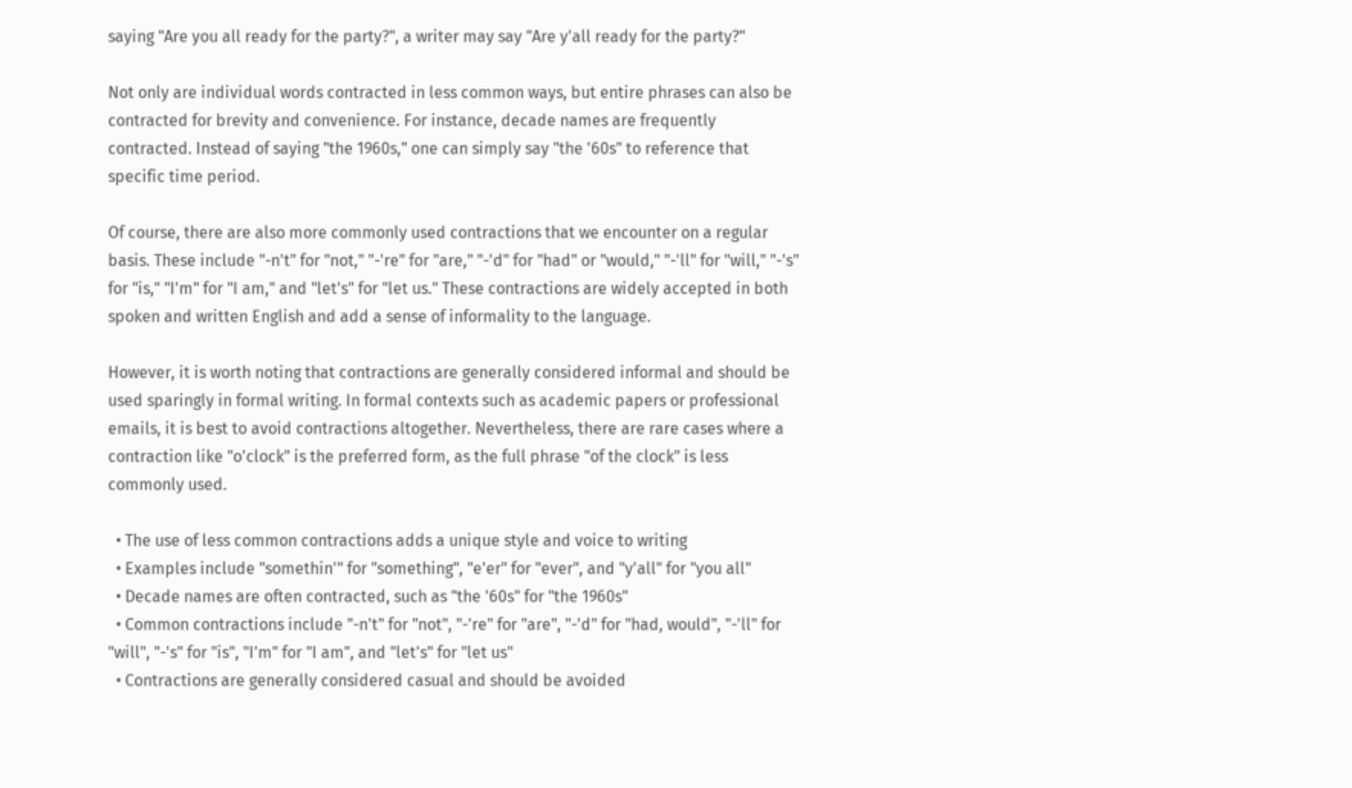saying "Are you all ready for the party?", a writer may say "Are y'all ready for the party?"

Not only are individual words contracted in less common ways, but entire phrases can also be contracted for brevity and convenience. For instance, decade names are frequently contracted. Instead of saying "the 1960s," one can simply say "the '60s" to reference that specific time period.

Of course, there are also more commonly used contractions that we encounter on a regular basis. These include "-n't" for "not," "-'re" for "are," "-'d" for "had" or "would," "-'ll" for "will," "-'s" for "is," "I'm" for "I am," and "let's" for "let us." These contractions are widely accepted in both spoken and written English and add a sense of informality to the language.

However, it is worth noting that contractions are generally considered informal and should be used sparingly in formal writing. In formal contexts such as academic papers or professional emails, it is best to avoid contractions altogether. Nevertheless, there are rare cases where a contraction like "o'clock" is the preferred form, as the full phrase "of the clock" is less commonly used.

  • The use of less common contractions adds a unique style and voice to writing
  • Examples include "somethin'" for "something", "e'er" for "ever", and "y'all" for "you all"
  • Decade names are often contracted, such as "the '60s" for "the 1960s"
  • Common contractions include "-n't" for "not", "-'re" for "are", "-'d" for "had, would", "-'ll" for "will", "-'s" for "is", "I'm" for "I am", and "let's" for "let us"
  • Contractions are generally considered casual and should be avoided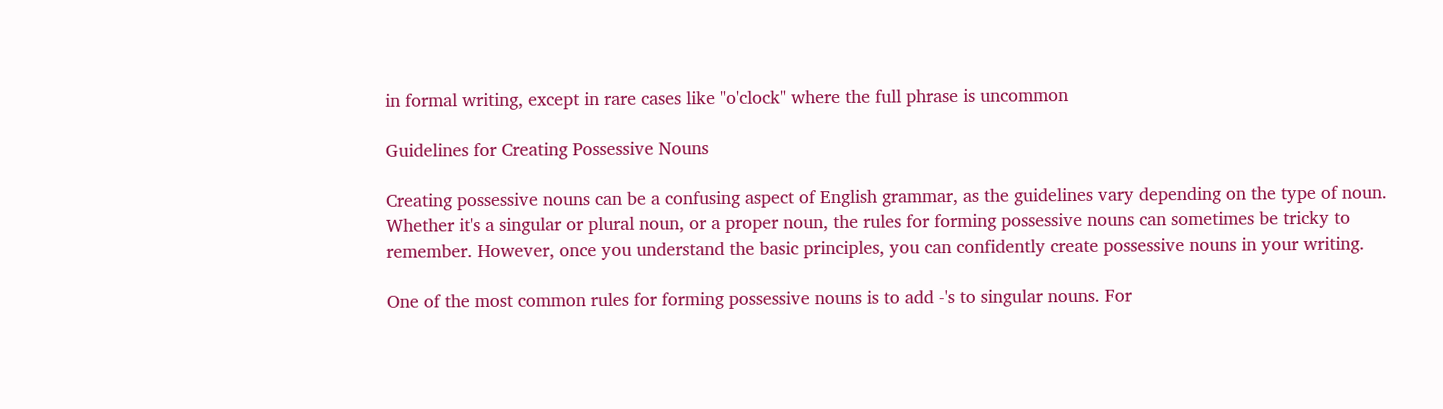in formal writing, except in rare cases like "o'clock" where the full phrase is uncommon

Guidelines for Creating Possessive Nouns

Creating possessive nouns can be a confusing aspect of English grammar, as the guidelines vary depending on the type of noun. Whether it's a singular or plural noun, or a proper noun, the rules for forming possessive nouns can sometimes be tricky to remember. However, once you understand the basic principles, you can confidently create possessive nouns in your writing.

One of the most common rules for forming possessive nouns is to add -'s to singular nouns. For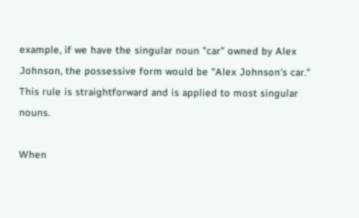example, if we have the singular noun "car" owned by Alex Johnson, the possessive form would be "Alex Johnson's car." This rule is straightforward and is applied to most singular nouns.

When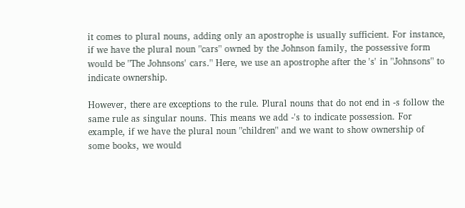it comes to plural nouns, adding only an apostrophe is usually sufficient. For instance, if we have the plural noun "cars" owned by the Johnson family, the possessive form would be "The Johnsons' cars." Here, we use an apostrophe after the 's' in "Johnsons" to indicate ownership.

However, there are exceptions to the rule. Plural nouns that do not end in -s follow the same rule as singular nouns. This means we add -'s to indicate possession. For example, if we have the plural noun "children" and we want to show ownership of some books, we would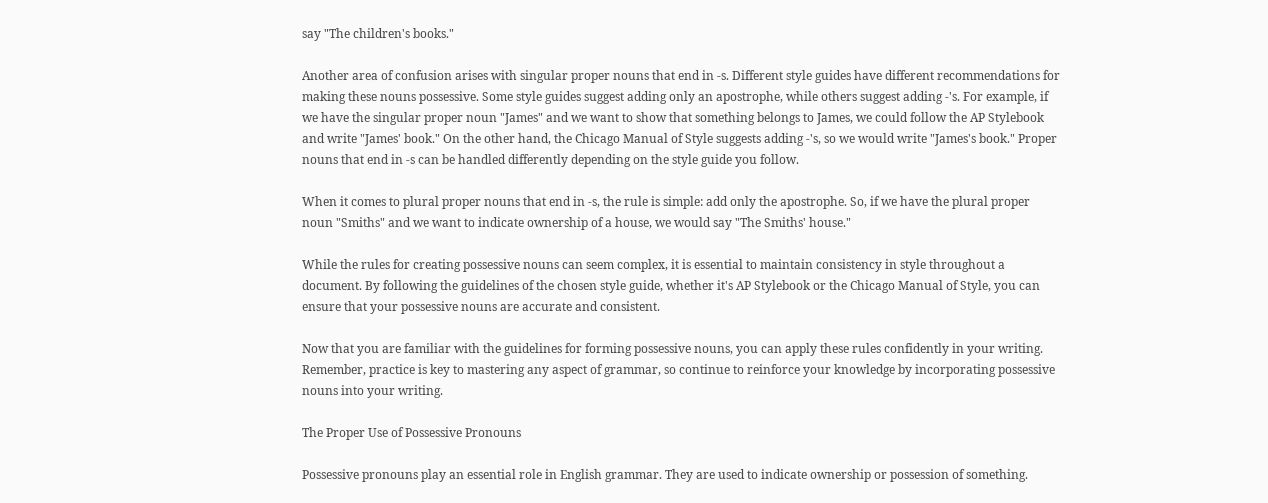say "The children's books."

Another area of confusion arises with singular proper nouns that end in -s. Different style guides have different recommendations for making these nouns possessive. Some style guides suggest adding only an apostrophe, while others suggest adding -'s. For example, if we have the singular proper noun "James" and we want to show that something belongs to James, we could follow the AP Stylebook and write "James' book." On the other hand, the Chicago Manual of Style suggests adding -'s, so we would write "James's book." Proper nouns that end in -s can be handled differently depending on the style guide you follow.

When it comes to plural proper nouns that end in -s, the rule is simple: add only the apostrophe. So, if we have the plural proper noun "Smiths" and we want to indicate ownership of a house, we would say "The Smiths' house."

While the rules for creating possessive nouns can seem complex, it is essential to maintain consistency in style throughout a document. By following the guidelines of the chosen style guide, whether it's AP Stylebook or the Chicago Manual of Style, you can ensure that your possessive nouns are accurate and consistent.

Now that you are familiar with the guidelines for forming possessive nouns, you can apply these rules confidently in your writing. Remember, practice is key to mastering any aspect of grammar, so continue to reinforce your knowledge by incorporating possessive nouns into your writing.

The Proper Use of Possessive Pronouns

Possessive pronouns play an essential role in English grammar. They are used to indicate ownership or possession of something.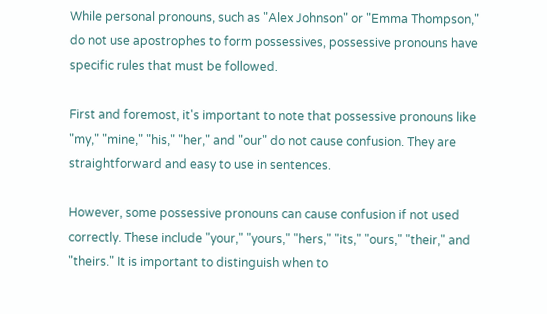While personal pronouns, such as "Alex Johnson" or "Emma Thompson," do not use apostrophes to form possessives, possessive pronouns have specific rules that must be followed.

First and foremost, it's important to note that possessive pronouns like "my," "mine," "his," "her," and "our" do not cause confusion. They are straightforward and easy to use in sentences.

However, some possessive pronouns can cause confusion if not used correctly. These include "your," "yours," "hers," "its," "ours," "their," and "theirs." It is important to distinguish when to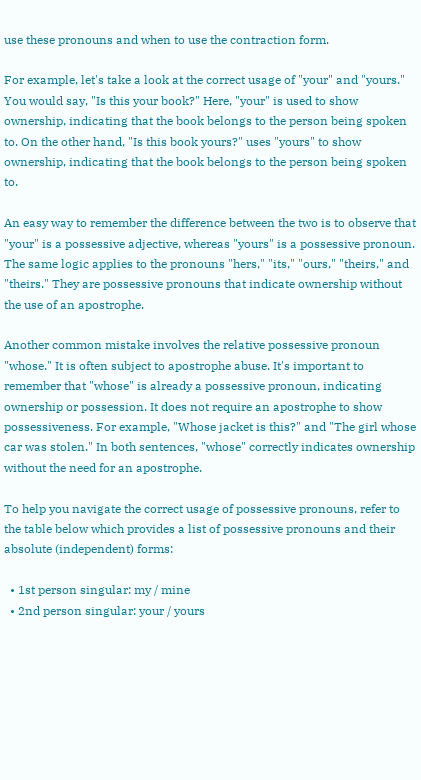use these pronouns and when to use the contraction form.

For example, let's take a look at the correct usage of "your" and "yours." You would say, "Is this your book?" Here, "your" is used to show ownership, indicating that the book belongs to the person being spoken to. On the other hand, "Is this book yours?" uses "yours" to show ownership, indicating that the book belongs to the person being spoken to.

An easy way to remember the difference between the two is to observe that "your" is a possessive adjective, whereas "yours" is a possessive pronoun. The same logic applies to the pronouns "hers," "its," "ours," "theirs," and "theirs." They are possessive pronouns that indicate ownership without the use of an apostrophe.

Another common mistake involves the relative possessive pronoun "whose." It is often subject to apostrophe abuse. It's important to remember that "whose" is already a possessive pronoun, indicating ownership or possession. It does not require an apostrophe to show possessiveness. For example, "Whose jacket is this?" and "The girl whose car was stolen." In both sentences, "whose" correctly indicates ownership without the need for an apostrophe.

To help you navigate the correct usage of possessive pronouns, refer to the table below which provides a list of possessive pronouns and their absolute (independent) forms:

  • 1st person singular: my / mine
  • 2nd person singular: your / yours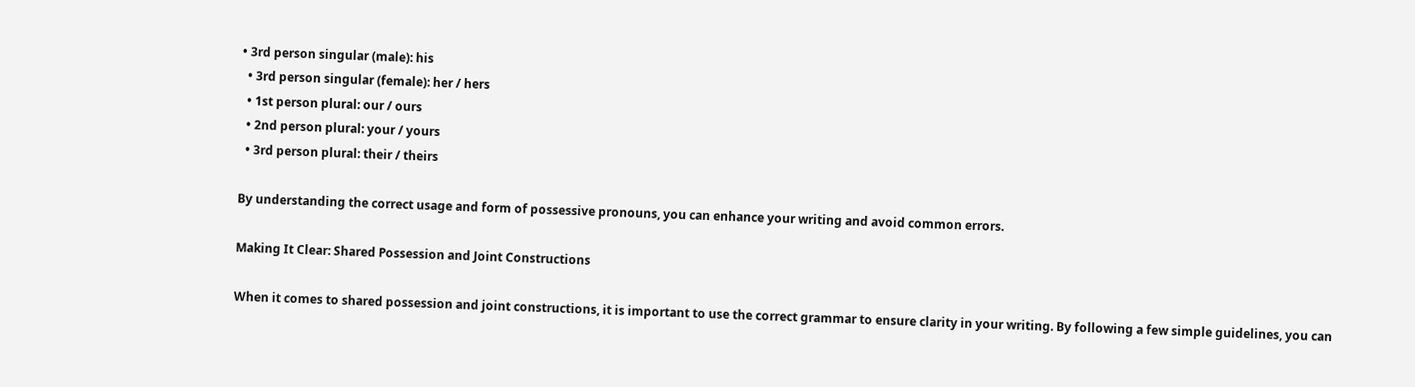• 3rd person singular (male): his
  • 3rd person singular (female): her / hers
  • 1st person plural: our / ours
  • 2nd person plural: your / yours
  • 3rd person plural: their / theirs

By understanding the correct usage and form of possessive pronouns, you can enhance your writing and avoid common errors.

Making It Clear: Shared Possession and Joint Constructions

When it comes to shared possession and joint constructions, it is important to use the correct grammar to ensure clarity in your writing. By following a few simple guidelines, you can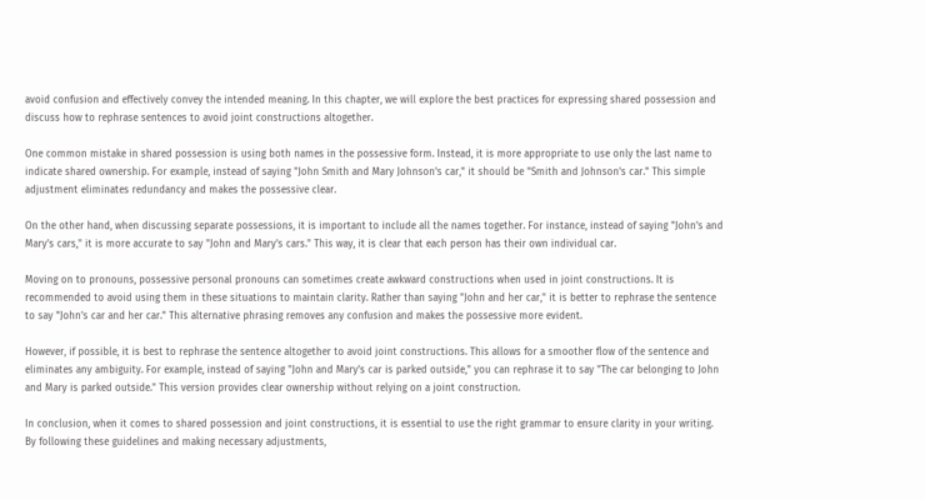avoid confusion and effectively convey the intended meaning. In this chapter, we will explore the best practices for expressing shared possession and discuss how to rephrase sentences to avoid joint constructions altogether.

One common mistake in shared possession is using both names in the possessive form. Instead, it is more appropriate to use only the last name to indicate shared ownership. For example, instead of saying "John Smith and Mary Johnson's car," it should be "Smith and Johnson's car." This simple adjustment eliminates redundancy and makes the possessive clear.

On the other hand, when discussing separate possessions, it is important to include all the names together. For instance, instead of saying "John's and Mary's cars," it is more accurate to say "John and Mary's cars." This way, it is clear that each person has their own individual car.

Moving on to pronouns, possessive personal pronouns can sometimes create awkward constructions when used in joint constructions. It is recommended to avoid using them in these situations to maintain clarity. Rather than saying "John and her car," it is better to rephrase the sentence to say "John's car and her car." This alternative phrasing removes any confusion and makes the possessive more evident.

However, if possible, it is best to rephrase the sentence altogether to avoid joint constructions. This allows for a smoother flow of the sentence and eliminates any ambiguity. For example, instead of saying "John and Mary's car is parked outside," you can rephrase it to say "The car belonging to John and Mary is parked outside." This version provides clear ownership without relying on a joint construction.

In conclusion, when it comes to shared possession and joint constructions, it is essential to use the right grammar to ensure clarity in your writing. By following these guidelines and making necessary adjustments,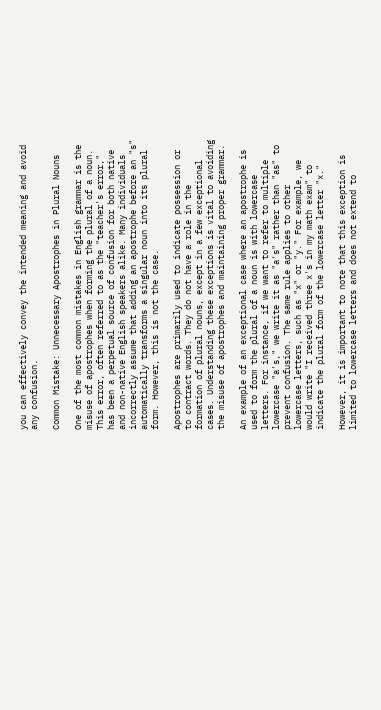you can effectively convey the intended meaning and avoid any confusion.

Common Mistake: Unnecessary Apostrophes in Plural Nouns

One of the most common mistakes in English grammar is the misuse of apostrophes when forming the plural of a noun. This error, often referred to as the "teacher's error," has been a perpetual source of confusion for both native and non-native English speakers alike. Many individuals incorrectly assume that adding an apostrophe before an "s" automatically transforms a singular noun into its plural form. However, this is not the case.

Apostrophes are primarily used to indicate possession or to contract words. They do not have a role in the formation of plural nouns, except in a few exceptional cases. Understanding these exceptions is vital to avoiding the misuse of apostrophes and maintaining proper grammar.

An example of an exceptional case where an apostrophe is used to form the plural of a noun is with lowercase letters. For instance, if we want to refer to multiple lowercase "a's," we write it as "a's" rather than "as" to prevent confusion. The same rule applies to other lowercase letters, such as "x" or "y." For example, we would write "I received three x's in my math exam" to indicate the plural form of the lowercase letter "x."

However, it is important to note that this exception is limited to lowercase letters and does not extend to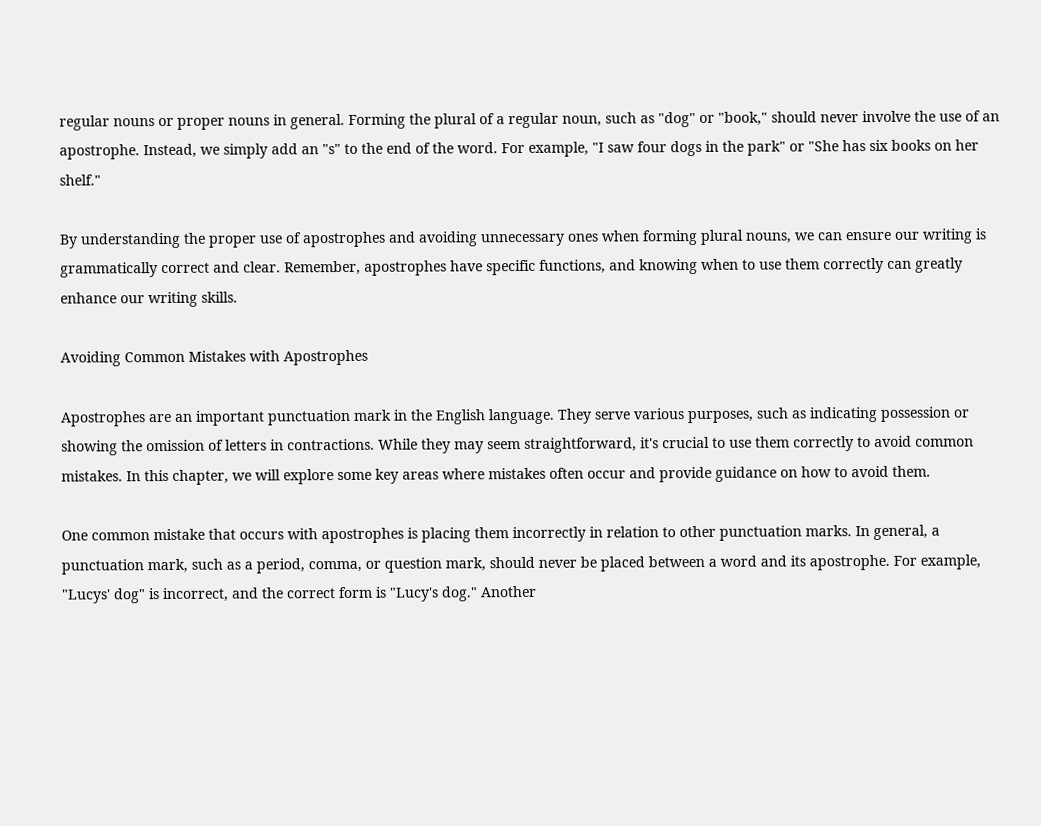regular nouns or proper nouns in general. Forming the plural of a regular noun, such as "dog" or "book," should never involve the use of an apostrophe. Instead, we simply add an "s" to the end of the word. For example, "I saw four dogs in the park" or "She has six books on her shelf."

By understanding the proper use of apostrophes and avoiding unnecessary ones when forming plural nouns, we can ensure our writing is grammatically correct and clear. Remember, apostrophes have specific functions, and knowing when to use them correctly can greatly enhance our writing skills.

Avoiding Common Mistakes with Apostrophes

Apostrophes are an important punctuation mark in the English language. They serve various purposes, such as indicating possession or showing the omission of letters in contractions. While they may seem straightforward, it's crucial to use them correctly to avoid common mistakes. In this chapter, we will explore some key areas where mistakes often occur and provide guidance on how to avoid them.

One common mistake that occurs with apostrophes is placing them incorrectly in relation to other punctuation marks. In general, a punctuation mark, such as a period, comma, or question mark, should never be placed between a word and its apostrophe. For example, "Lucys' dog" is incorrect, and the correct form is "Lucy's dog." Another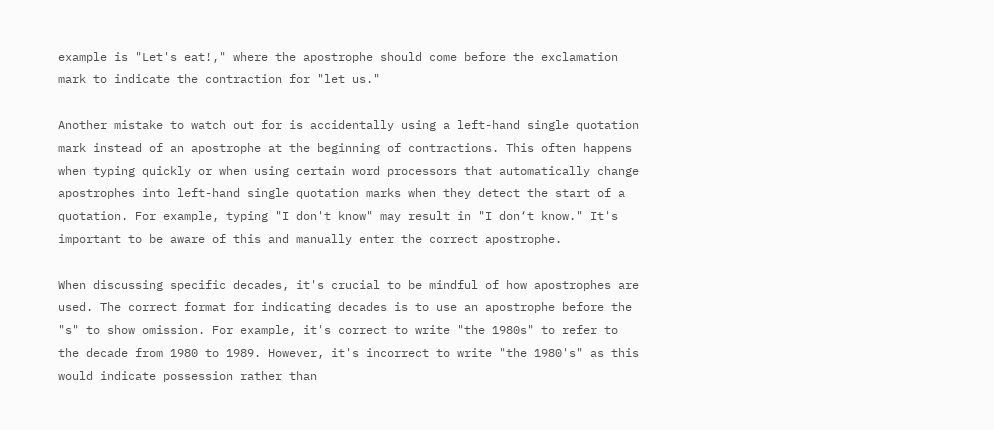example is "Let's eat!," where the apostrophe should come before the exclamation mark to indicate the contraction for "let us."

Another mistake to watch out for is accidentally using a left-hand single quotation mark instead of an apostrophe at the beginning of contractions. This often happens when typing quickly or when using certain word processors that automatically change apostrophes into left-hand single quotation marks when they detect the start of a quotation. For example, typing "I don't know" may result in "I don‘t know." It's important to be aware of this and manually enter the correct apostrophe.

When discussing specific decades, it's crucial to be mindful of how apostrophes are used. The correct format for indicating decades is to use an apostrophe before the "s" to show omission. For example, it's correct to write "the 1980s" to refer to the decade from 1980 to 1989. However, it's incorrect to write "the 1980's" as this would indicate possession rather than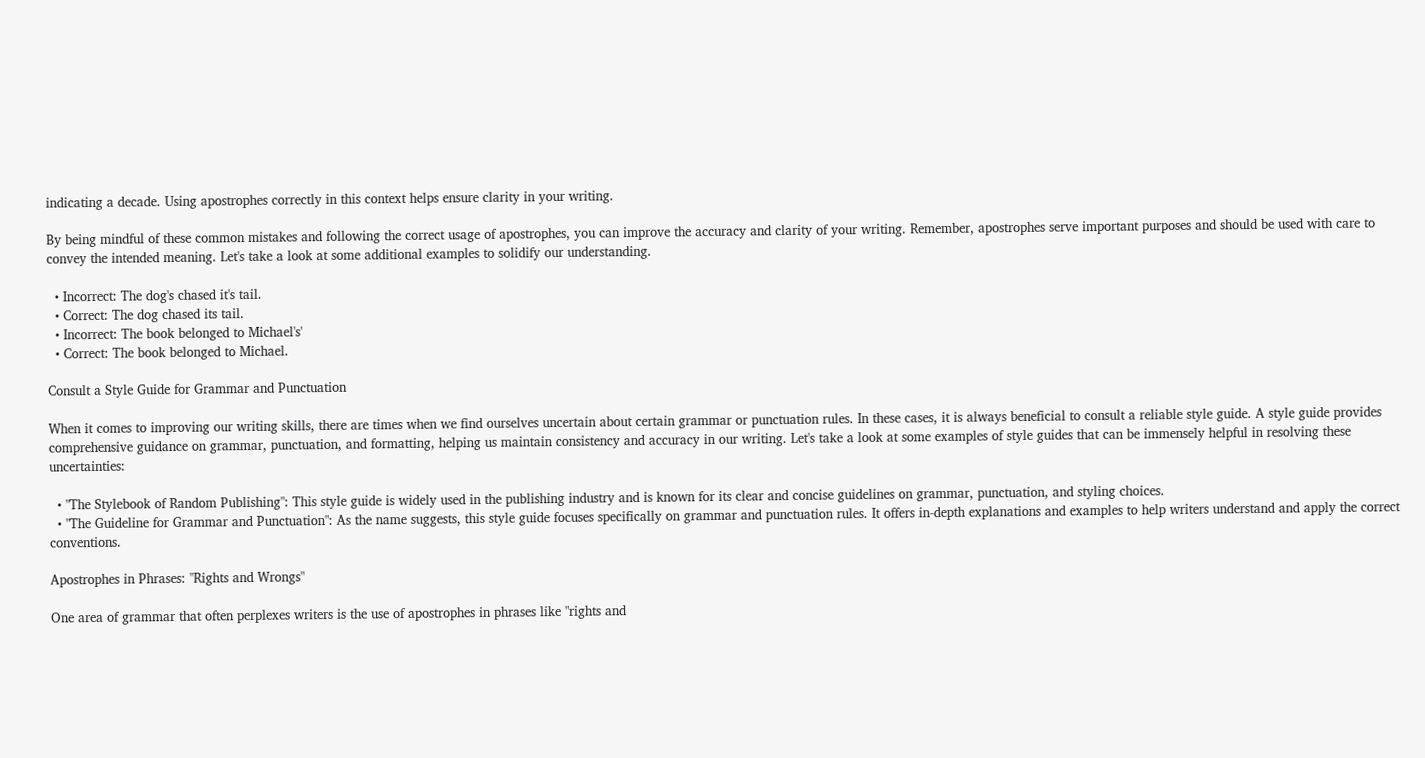indicating a decade. Using apostrophes correctly in this context helps ensure clarity in your writing.

By being mindful of these common mistakes and following the correct usage of apostrophes, you can improve the accuracy and clarity of your writing. Remember, apostrophes serve important purposes and should be used with care to convey the intended meaning. Let's take a look at some additional examples to solidify our understanding.

  • Incorrect: The dog's chased it's tail.
  • Correct: The dog chased its tail.
  • Incorrect: The book belonged to Michael's'
  • Correct: The book belonged to Michael.

Consult a Style Guide for Grammar and Punctuation

When it comes to improving our writing skills, there are times when we find ourselves uncertain about certain grammar or punctuation rules. In these cases, it is always beneficial to consult a reliable style guide. A style guide provides comprehensive guidance on grammar, punctuation, and formatting, helping us maintain consistency and accuracy in our writing. Let's take a look at some examples of style guides that can be immensely helpful in resolving these uncertainties:

  • "The Stylebook of Random Publishing": This style guide is widely used in the publishing industry and is known for its clear and concise guidelines on grammar, punctuation, and styling choices.
  • "The Guideline for Grammar and Punctuation": As the name suggests, this style guide focuses specifically on grammar and punctuation rules. It offers in-depth explanations and examples to help writers understand and apply the correct conventions.

Apostrophes in Phrases: "Rights and Wrongs"

One area of grammar that often perplexes writers is the use of apostrophes in phrases like "rights and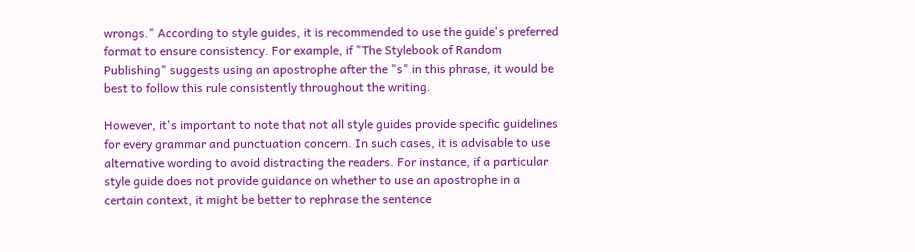wrongs." According to style guides, it is recommended to use the guide's preferred format to ensure consistency. For example, if "The Stylebook of Random Publishing" suggests using an apostrophe after the "s" in this phrase, it would be best to follow this rule consistently throughout the writing.

However, it's important to note that not all style guides provide specific guidelines for every grammar and punctuation concern. In such cases, it is advisable to use alternative wording to avoid distracting the readers. For instance, if a particular style guide does not provide guidance on whether to use an apostrophe in a certain context, it might be better to rephrase the sentence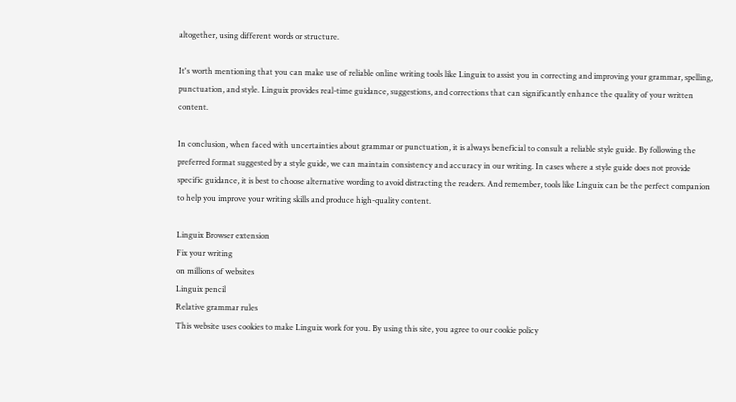altogether, using different words or structure.

It's worth mentioning that you can make use of reliable online writing tools like Linguix to assist you in correcting and improving your grammar, spelling, punctuation, and style. Linguix provides real-time guidance, suggestions, and corrections that can significantly enhance the quality of your written content.

In conclusion, when faced with uncertainties about grammar or punctuation, it is always beneficial to consult a reliable style guide. By following the preferred format suggested by a style guide, we can maintain consistency and accuracy in our writing. In cases where a style guide does not provide specific guidance, it is best to choose alternative wording to avoid distracting the readers. And remember, tools like Linguix can be the perfect companion to help you improve your writing skills and produce high-quality content.

Linguix Browser extension
Fix your writing
on millions of websites
Linguix pencil
Relative grammar rules
This website uses cookies to make Linguix work for you. By using this site, you agree to our cookie policy